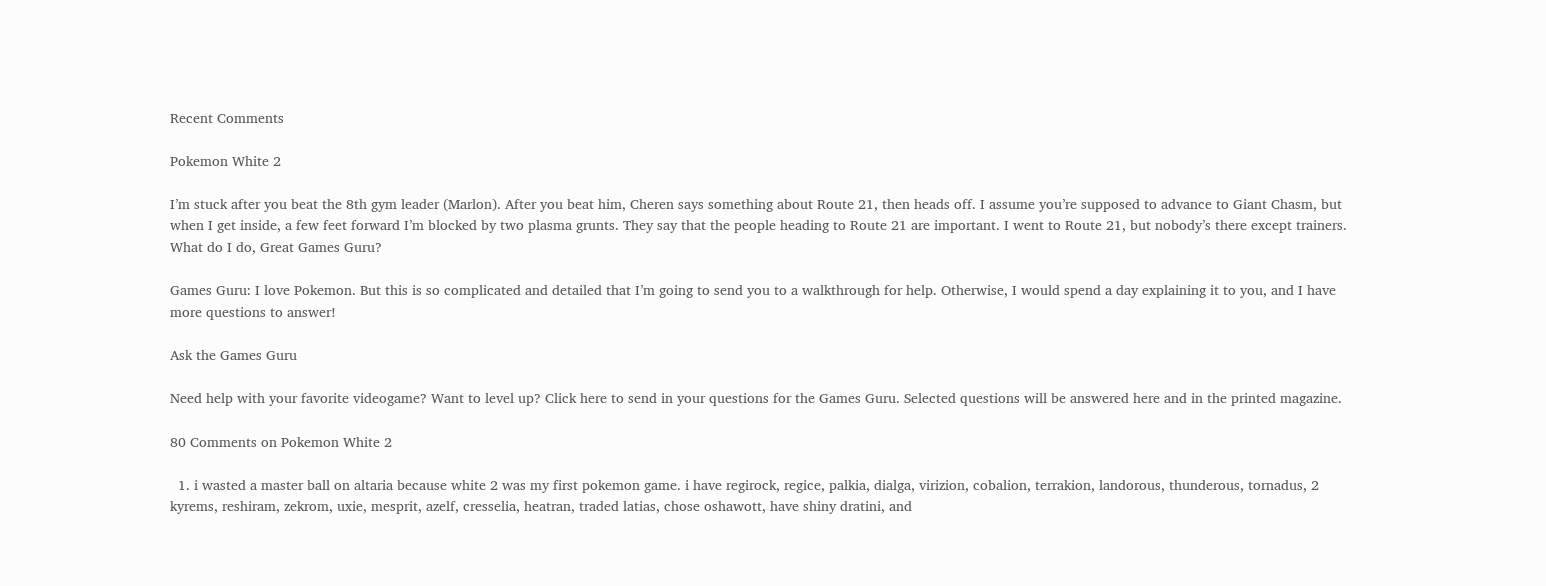Recent Comments

Pokemon White 2

I’m stuck after you beat the 8th gym leader (Marlon). After you beat him, Cheren says something about Route 21, then heads off. I assume you’re supposed to advance to Giant Chasm, but when I get inside, a few feet forward I’m blocked by two plasma grunts. They say that the people heading to Route 21 are important. I went to Route 21, but nobody’s there except trainers. What do I do, Great Games Guru?

Games Guru: I love Pokemon. But this is so complicated and detailed that I’m going to send you to a walkthrough for help. Otherwise, I would spend a day explaining it to you, and I have more questions to answer!

Ask the Games Guru

Need help with your favorite videogame? Want to level up? Click here to send in your questions for the Games Guru. Selected questions will be answered here and in the printed magazine.

80 Comments on Pokemon White 2

  1. i wasted a master ball on altaria because white 2 was my first pokemon game. i have regirock, regice, palkia, dialga, virizion, cobalion, terrakion, landorous, thunderous, tornadus, 2 kyrems, reshiram, zekrom, uxie, mesprit, azelf, cresselia, heatran, traded latias, chose oshawott, have shiny dratini, and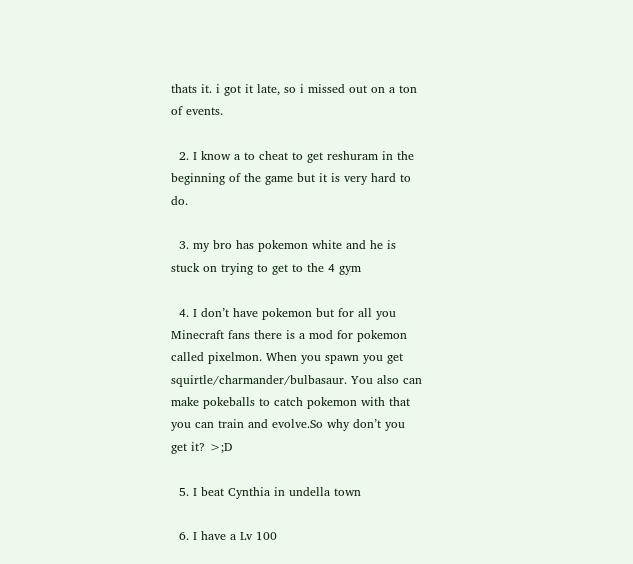thats it. i got it late, so i missed out on a ton of events.

  2. I know a to cheat to get reshuram in the beginning of the game but it is very hard to do.

  3. my bro has pokemon white and he is stuck on trying to get to the 4 gym

  4. I don’t have pokemon but for all you Minecraft fans there is a mod for pokemon called pixelmon. When you spawn you get squirtle/charmander/bulbasaur. You also can make pokeballs to catch pokemon with that you can train and evolve.So why don’t you get it? >;D

  5. I beat Cynthia in undella town

  6. I have a Lv 100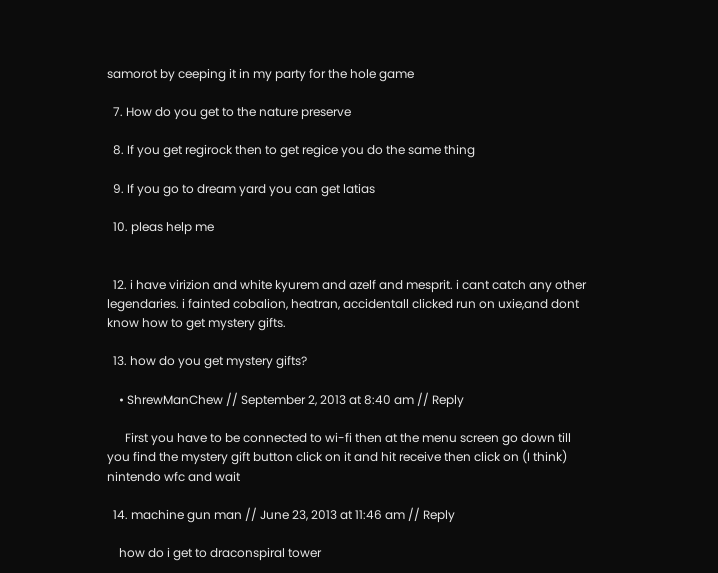samorot by ceeping it in my party for the hole game

  7. How do you get to the nature preserve

  8. If you get regirock then to get regice you do the same thing

  9. If you go to dream yard you can get latias

  10. pleas help me


  12. i have virizion and white kyurem and azelf and mesprit. i cant catch any other legendaries. i fainted cobalion, heatran, accidentall clicked run on uxie,and dont know how to get mystery gifts.

  13. how do you get mystery gifts?

    • ShrewManChew // September 2, 2013 at 8:40 am // Reply

      First you have to be connected to wi-fi then at the menu screen go down till you find the mystery gift button click on it and hit receive then click on (I think) nintendo wfc and wait

  14. machine gun man // June 23, 2013 at 11:46 am // Reply

    how do i get to draconspiral tower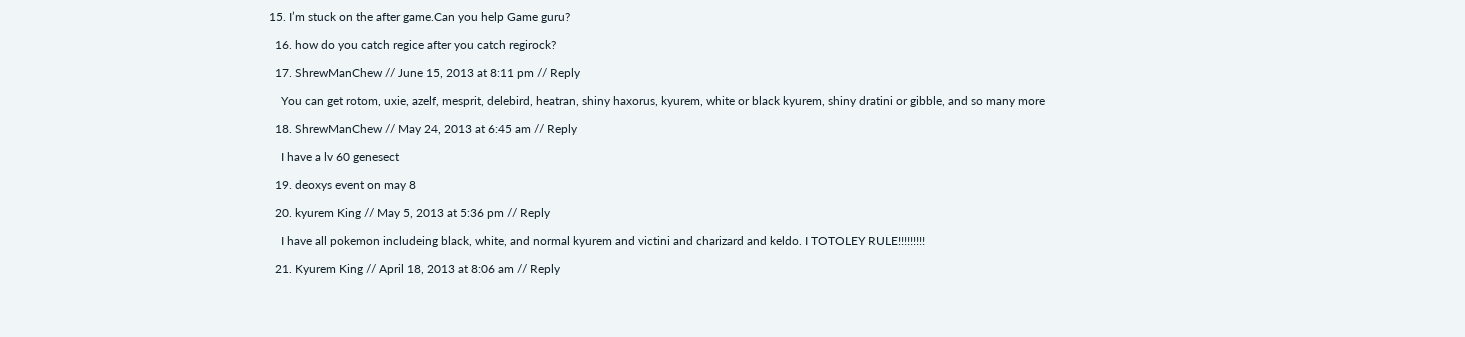15. I’m stuck on the after game.Can you help Game guru?

  16. how do you catch regice after you catch regirock?

  17. ShrewManChew // June 15, 2013 at 8:11 pm // Reply

    You can get rotom, uxie, azelf, mesprit, delebird, heatran, shiny haxorus, kyurem, white or black kyurem, shiny dratini or gibble, and so many more

  18. ShrewManChew // May 24, 2013 at 6:45 am // Reply

    I have a lv 60 genesect

  19. deoxys event on may 8

  20. kyurem King // May 5, 2013 at 5:36 pm // Reply

    I have all pokemon includeing black, white, and normal kyurem and victini and charizard and keldo. I TOTOLEY RULE!!!!!!!!!

  21. Kyurem King // April 18, 2013 at 8:06 am // Reply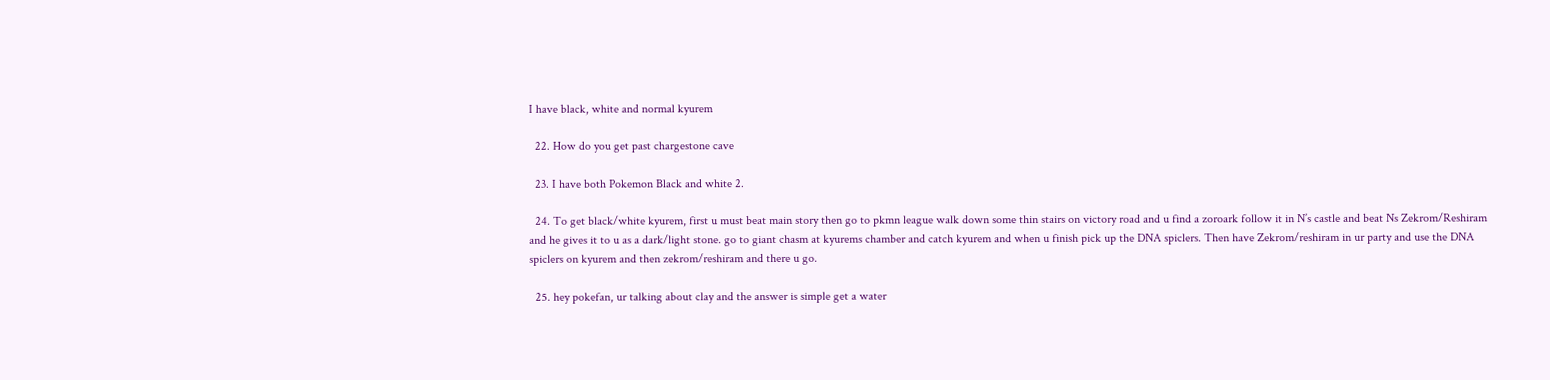I have black, white and normal kyurem

  22. How do you get past chargestone cave

  23. I have both Pokemon Black and white 2.

  24. To get black/white kyurem, first u must beat main story then go to pkmn league walk down some thin stairs on victory road and u find a zoroark follow it in N’s castle and beat Ns Zekrom/Reshiram and he gives it to u as a dark/light stone. go to giant chasm at kyurems chamber and catch kyurem and when u finish pick up the DNA spiclers. Then have Zekrom/reshiram in ur party and use the DNA spiclers on kyurem and then zekrom/reshiram and there u go.

  25. hey pokefan, ur talking about clay and the answer is simple get a water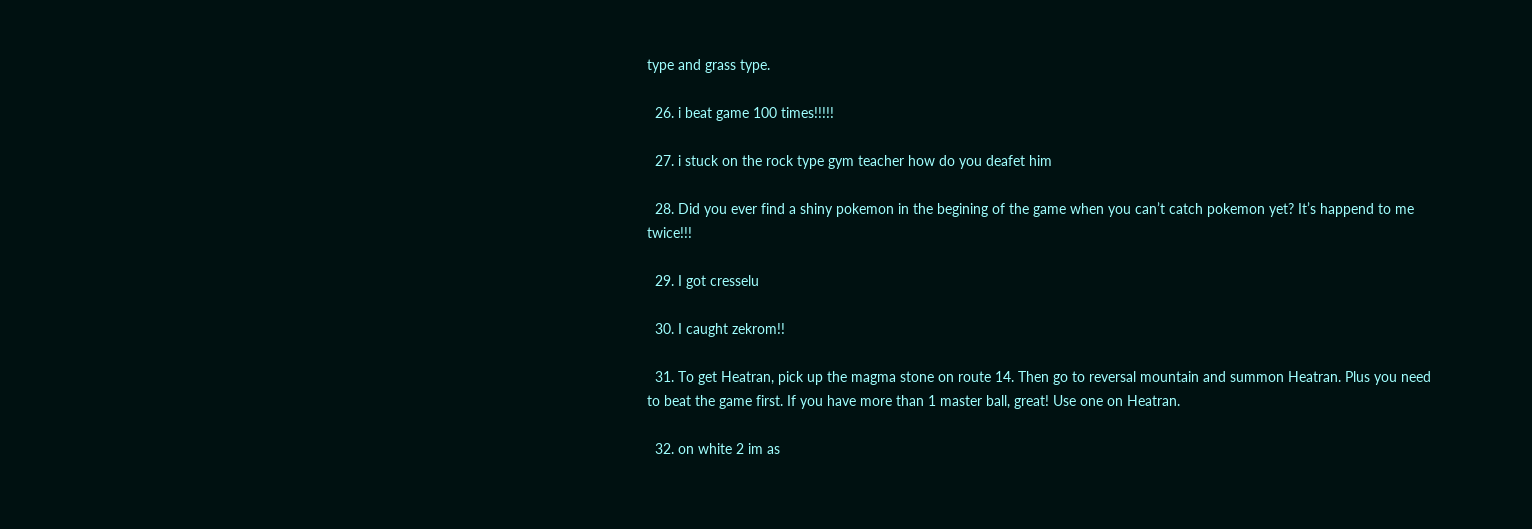type and grass type.

  26. i beat game 100 times!!!!!

  27. i stuck on the rock type gym teacher how do you deafet him

  28. Did you ever find a shiny pokemon in the begining of the game when you can’t catch pokemon yet? It’s happend to me twice!!!

  29. I got cresselu

  30. I caught zekrom!!

  31. To get Heatran, pick up the magma stone on route 14. Then go to reversal mountain and summon Heatran. Plus you need to beat the game first. If you have more than 1 master ball, great! Use one on Heatran.

  32. on white 2 im as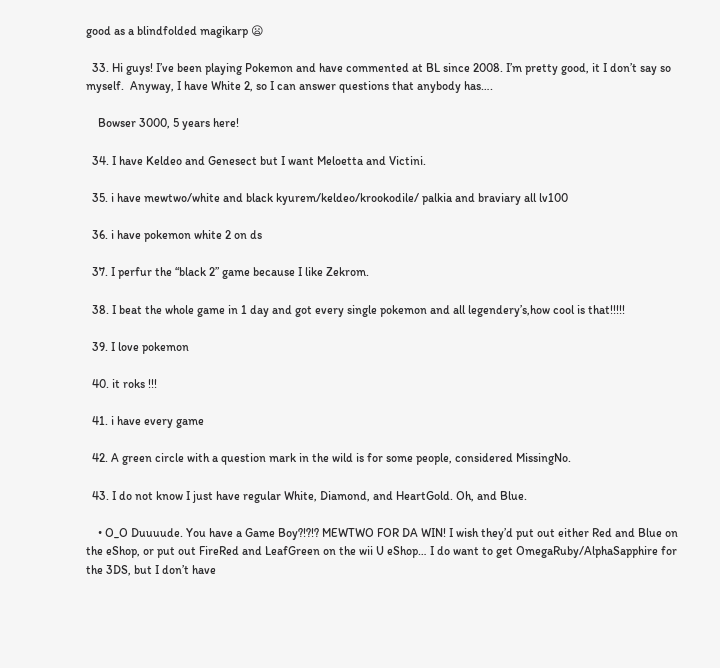good as a blindfolded magikarp 😦

  33. Hi guys! I’ve been playing Pokemon and have commented at BL since 2008. I’m pretty good, it I don’t say so myself.  Anyway, I have White 2, so I can answer questions that anybody has….

    Bowser 3000, 5 years here!

  34. I have Keldeo and Genesect but I want Meloetta and Victini.

  35. i have mewtwo/white and black kyurem/keldeo/krookodile/ palkia and braviary all lv100

  36. i have pokemon white 2 on ds

  37. I perfur the “black 2” game because I like Zekrom.

  38. I beat the whole game in 1 day and got every single pokemon and all legendery’s,how cool is that!!!!!

  39. I love pokemon

  40. it roks !!!

  41. i have every game

  42. A green circle with a question mark in the wild is for some people, considered MissingNo.

  43. I do not know I just have regular White, Diamond, and HeartGold. Oh, and Blue.

    • O_O Duuuude. You have a Game Boy?!?!? MEWTWO FOR DA WIN! I wish they’d put out either Red and Blue on the eShop, or put out FireRed and LeafGreen on the wii U eShop… I do want to get OmegaRuby/AlphaSapphire for the 3DS, but I don’t have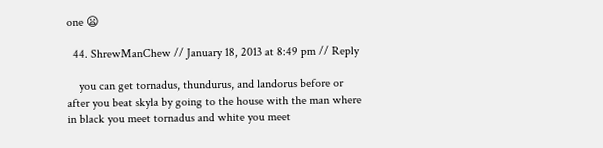one 😦

  44. ShrewManChew // January 18, 2013 at 8:49 pm // Reply

    you can get tornadus, thundurus, and landorus before or after you beat skyla by going to the house with the man where in black you meet tornadus and white you meet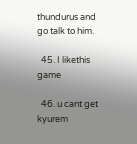thundurus and go talk to him.

  45. I likethis game

  46. u cant get kyurem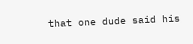that one dude said his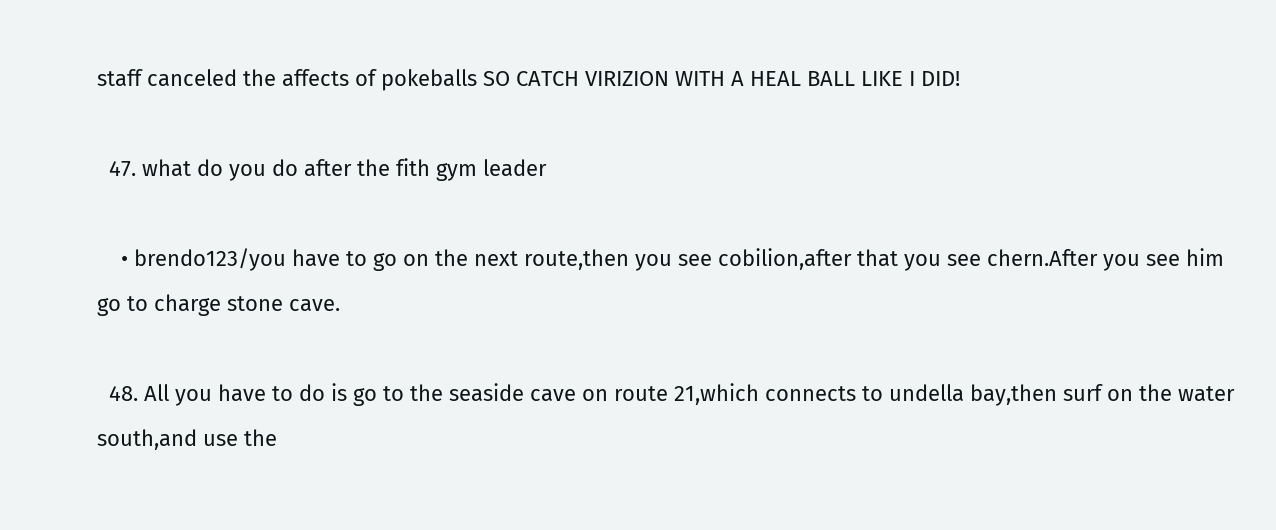staff canceled the affects of pokeballs SO CATCH VIRIZION WITH A HEAL BALL LIKE I DID!

  47. what do you do after the fith gym leader

    • brendo123/you have to go on the next route,then you see cobilion,after that you see chern.After you see him go to charge stone cave.

  48. All you have to do is go to the seaside cave on route 21,which connects to undella bay,then surf on the water south,and use the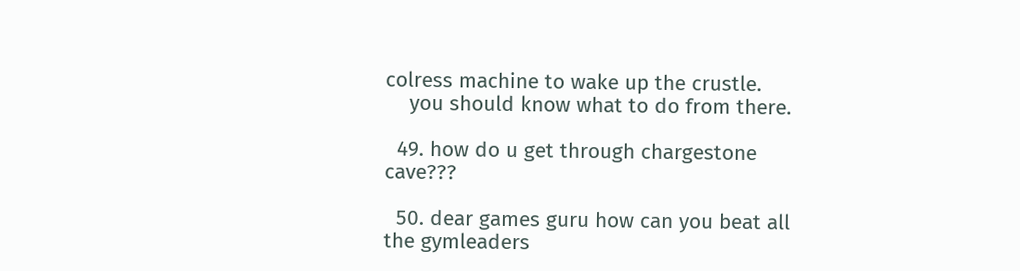colress machine to wake up the crustle.
    you should know what to do from there.

  49. how do u get through chargestone cave???

  50. dear games guru how can you beat all the gymleaders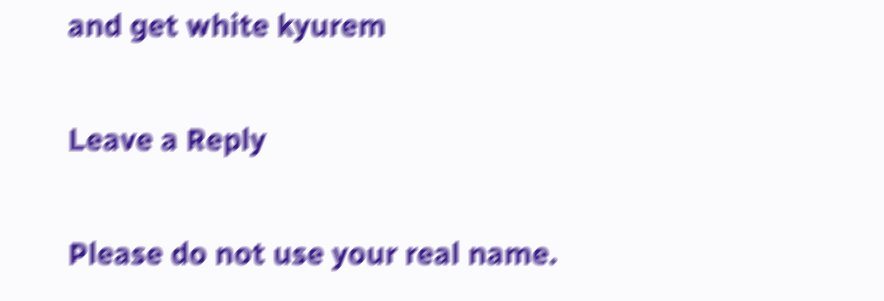and get white kyurem

Leave a Reply

Please do not use your real name.